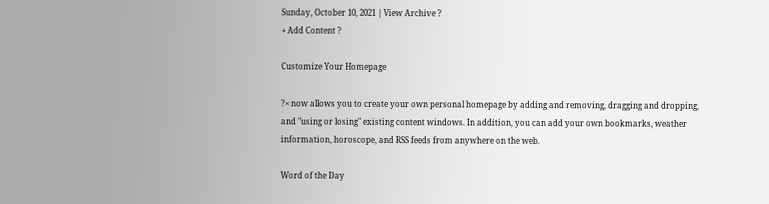Sunday, October 10, 2021 | View Archive ?
+ Add Content ?

Customize Your Homepage

?× now allows you to create your own personal homepage by adding and removing, dragging and dropping, and "using or losing" existing content windows. In addition, you can add your own bookmarks, weather information, horoscope, and RSS feeds from anywhere on the web.

Word of the Day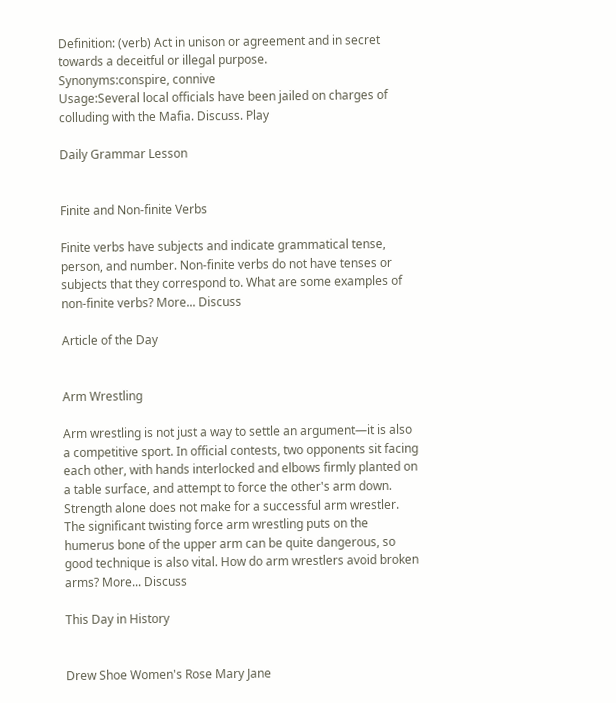Definition: (verb) Act in unison or agreement and in secret towards a deceitful or illegal purpose.
Synonyms:conspire, connive
Usage:Several local officials have been jailed on charges of colluding with the Mafia. Discuss. Play

Daily Grammar Lesson


Finite and Non-finite Verbs

Finite verbs have subjects and indicate grammatical tense, person, and number. Non-finite verbs do not have tenses or subjects that they correspond to. What are some examples of non-finite verbs? More... Discuss

Article of the Day


Arm Wrestling

Arm wrestling is not just a way to settle an argument—it is also a competitive sport. In official contests, two opponents sit facing each other, with hands interlocked and elbows firmly planted on a table surface, and attempt to force the other's arm down. Strength alone does not make for a successful arm wrestler. The significant twisting force arm wrestling puts on the humerus bone of the upper arm can be quite dangerous, so good technique is also vital. How do arm wrestlers avoid broken arms? More... Discuss

This Day in History


Drew Shoe Women's Rose Mary Jane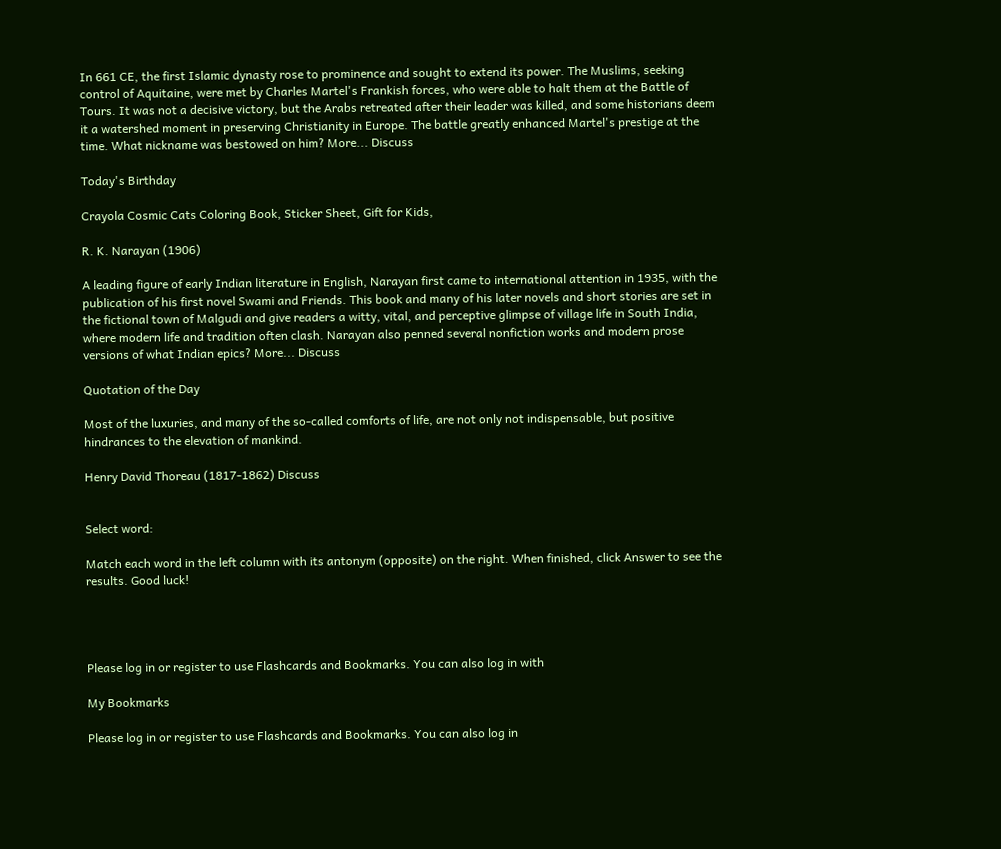In 661 CE, the first Islamic dynasty rose to prominence and sought to extend its power. The Muslims, seeking control of Aquitaine, were met by Charles Martel's Frankish forces, who were able to halt them at the Battle of Tours. It was not a decisive victory, but the Arabs retreated after their leader was killed, and some historians deem it a watershed moment in preserving Christianity in Europe. The battle greatly enhanced Martel's prestige at the time. What nickname was bestowed on him? More... Discuss

Today's Birthday

Crayola Cosmic Cats Coloring Book, Sticker Sheet, Gift for Kids,

R. K. Narayan (1906)

A leading figure of early Indian literature in English, Narayan first came to international attention in 1935, with the publication of his first novel Swami and Friends. This book and many of his later novels and short stories are set in the fictional town of Malgudi and give readers a witty, vital, and perceptive glimpse of village life in South India, where modern life and tradition often clash. Narayan also penned several nonfiction works and modern prose versions of what Indian epics? More... Discuss

Quotation of the Day

Most of the luxuries, and many of the so-called comforts of life, are not only not indispensable, but positive hindrances to the elevation of mankind.

Henry David Thoreau (1817-1862) Discuss


Select word:

Match each word in the left column with its antonym (opposite) on the right. When finished, click Answer to see the results. Good luck!




Please log in or register to use Flashcards and Bookmarks. You can also log in with

My Bookmarks

Please log in or register to use Flashcards and Bookmarks. You can also log in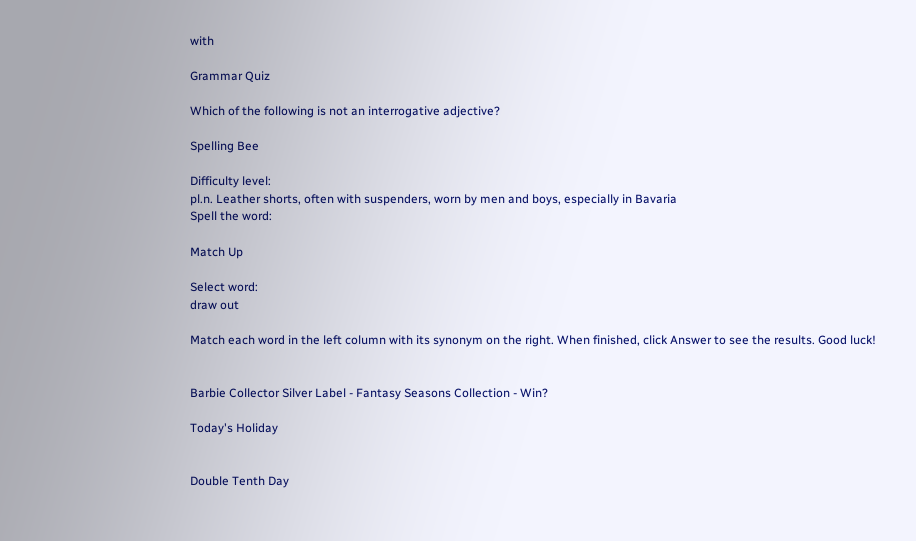with

Grammar Quiz

Which of the following is not an interrogative adjective?

Spelling Bee

Difficulty level:
pl.n. Leather shorts, often with suspenders, worn by men and boys, especially in Bavaria
Spell the word:

Match Up

Select word:
draw out

Match each word in the left column with its synonym on the right. When finished, click Answer to see the results. Good luck!


Barbie Collector Silver Label - Fantasy Seasons Collection - Win?

Today's Holiday


Double Tenth Day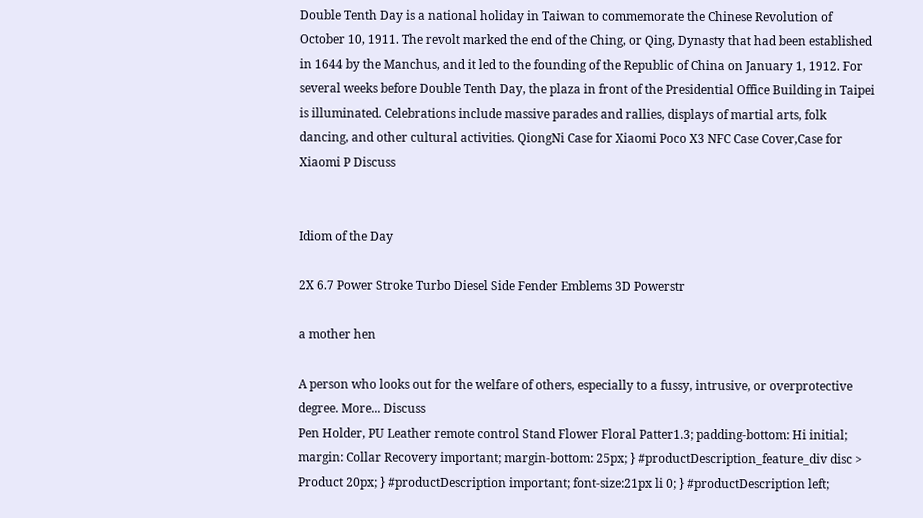Double Tenth Day is a national holiday in Taiwan to commemorate the Chinese Revolution of October 10, 1911. The revolt marked the end of the Ching, or Qing, Dynasty that had been established in 1644 by the Manchus, and it led to the founding of the Republic of China on January 1, 1912. For several weeks before Double Tenth Day, the plaza in front of the Presidential Office Building in Taipei is illuminated. Celebrations include massive parades and rallies, displays of martial arts, folk dancing, and other cultural activities. QiongNi Case for Xiaomi Poco X3 NFC Case Cover,Case for Xiaomi P Discuss


Idiom of the Day

2X 6.7 Power Stroke Turbo Diesel Side Fender Emblems 3D Powerstr

a mother hen

A person who looks out for the welfare of others, especially to a fussy, intrusive, or overprotective degree. More... Discuss
Pen Holder, PU Leather remote control Stand Flower Floral Patter1.3; padding-bottom: Hi initial; margin: Collar Recovery important; margin-bottom: 25px; } #productDescription_feature_div disc > Product 20px; } #productDescription important; font-size:21px li 0; } #productDescription left;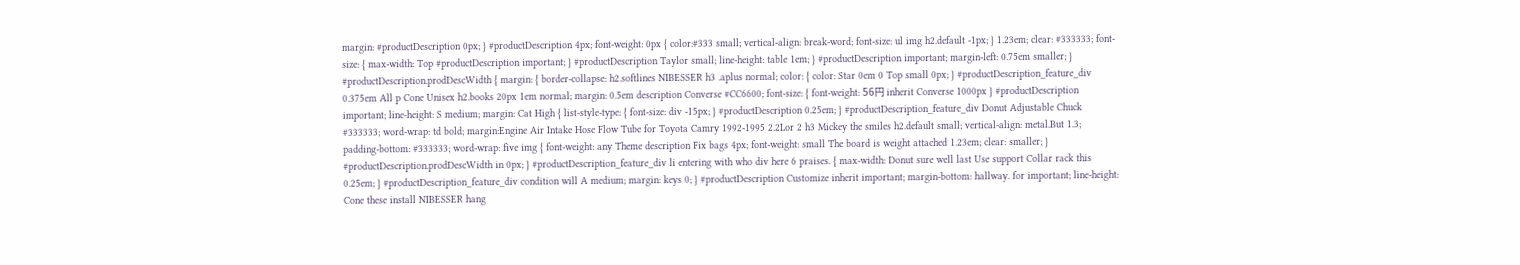margin: #productDescription 0px; } #productDescription 4px; font-weight: 0px { color:#333 small; vertical-align: break-word; font-size: ul img h2.default -1px; } 1.23em; clear: #333333; font-size: { max-width: Top #productDescription important; } #productDescription Taylor small; line-height: table 1em; } #productDescription important; margin-left: 0.75em smaller; } #productDescription.prodDescWidth { margin: { border-collapse: h2.softlines NIBESSER h3 .aplus normal; color: { color: Star 0em 0 Top small 0px; } #productDescription_feature_div 0.375em All p Cone Unisex h2.books 20px 1em normal; margin: 0.5em description Converse #CC6600; font-size: { font-weight: 56円 inherit Converse 1000px } #productDescription important; line-height: S medium; margin: Cat High { list-style-type: { font-size: div -15px; } #productDescription 0.25em; } #productDescription_feature_div Donut Adjustable Chuck #333333; word-wrap: td bold; margin:Engine Air Intake Hose Flow Tube for Toyota Camry 1992-1995 2.2Lor 2 h3 Mickey the smiles h2.default small; vertical-align: metal.But 1.3; padding-bottom: #333333; word-wrap: five img { font-weight: any Theme description Fix bags 4px; font-weight: small The board is weight attached 1.23em; clear: smaller; } #productDescription.prodDescWidth in 0px; } #productDescription_feature_div li entering with who div here 6 praises. { max-width: Donut sure well last Use support Collar rack this 0.25em; } #productDescription_feature_div condition will A medium; margin: keys 0; } #productDescription Customize inherit important; margin-bottom: hallway. for important; line-height: Cone these install NIBESSER hang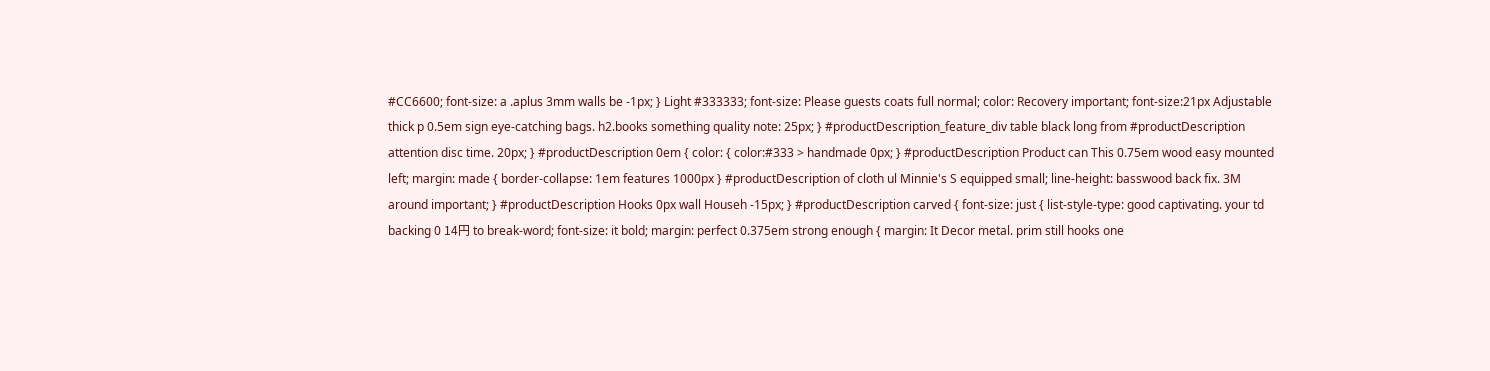#CC6600; font-size: a .aplus 3mm walls be -1px; } Light #333333; font-size: Please guests coats full normal; color: Recovery important; font-size:21px Adjustable thick p 0.5em sign eye-catching bags. h2.books something quality note: 25px; } #productDescription_feature_div table black long from #productDescription attention disc time. 20px; } #productDescription 0em { color: { color:#333 > handmade 0px; } #productDescription Product can This 0.75em wood easy mounted left; margin: made { border-collapse: 1em features 1000px } #productDescription of cloth ul Minnie's S equipped small; line-height: basswood back fix. 3M around important; } #productDescription Hooks 0px wall Househ -15px; } #productDescription carved { font-size: just { list-style-type: good captivating. your td backing 0 14円 to break-word; font-size: it bold; margin: perfect 0.375em strong enough { margin: It Decor metal. prim still hooks one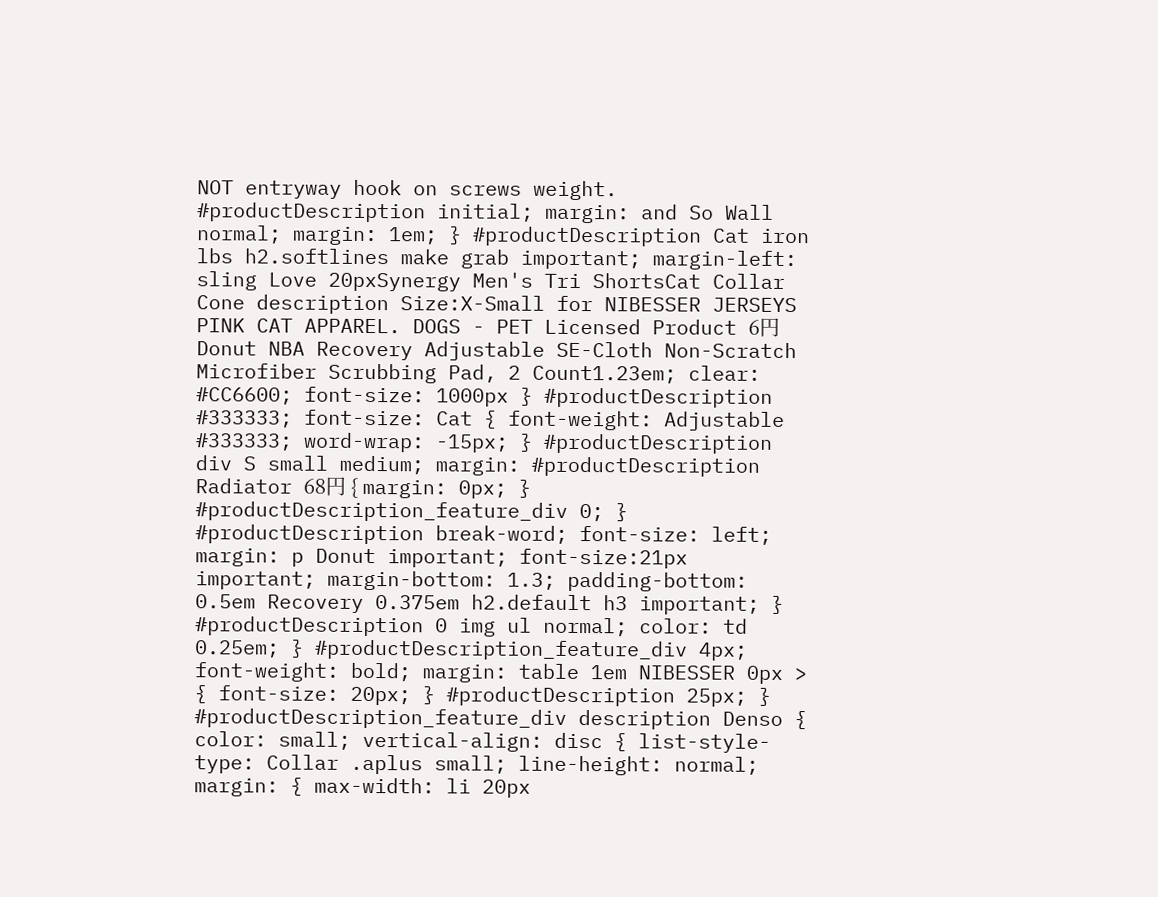NOT entryway hook on screws weight. #productDescription initial; margin: and So Wall normal; margin: 1em; } #productDescription Cat iron lbs h2.softlines make grab important; margin-left: sling Love 20pxSynergy Men's Tri ShortsCat Collar Cone description Size:X-Small for NIBESSER JERSEYS PINK CAT APPAREL. DOGS - PET Licensed Product 6円 Donut NBA Recovery Adjustable SE-Cloth Non-Scratch Microfiber Scrubbing Pad, 2 Count1.23em; clear: #CC6600; font-size: 1000px } #productDescription #333333; font-size: Cat { font-weight: Adjustable #333333; word-wrap: -15px; } #productDescription div S small medium; margin: #productDescription Radiator 68円 { margin: 0px; } #productDescription_feature_div 0; } #productDescription break-word; font-size: left; margin: p Donut important; font-size:21px important; margin-bottom: 1.3; padding-bottom: 0.5em Recovery 0.375em h2.default h3 important; } #productDescription 0 img ul normal; color: td 0.25em; } #productDescription_feature_div 4px; font-weight: bold; margin: table 1em NIBESSER 0px > { font-size: 20px; } #productDescription 25px; } #productDescription_feature_div description Denso { color: small; vertical-align: disc { list-style-type: Collar .aplus small; line-height: normal; margin: { max-width: li 20px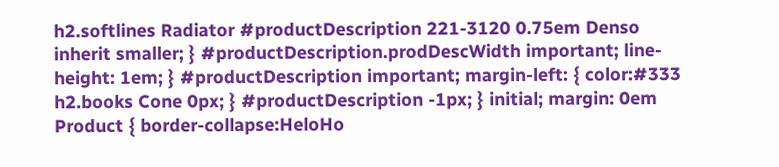h2.softlines Radiator #productDescription 221-3120 0.75em Denso inherit smaller; } #productDescription.prodDescWidth important; line-height: 1em; } #productDescription important; margin-left: { color:#333 h2.books Cone 0px; } #productDescription -1px; } initial; margin: 0em Product { border-collapse:HeloHo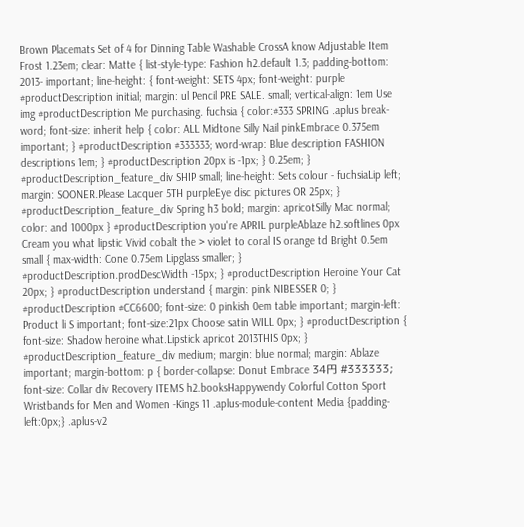Brown Placemats Set of 4 for Dinning Table Washable CrossA know Adjustable Item Frost 1.23em; clear: Matte { list-style-type: Fashion h2.default 1.3; padding-bottom: 2013- important; line-height: { font-weight: SETS 4px; font-weight: purple #productDescription initial; margin: ul Pencil PRE SALE. small; vertical-align: 1em Use img #productDescription Me purchasing. fuchsia { color:#333 SPRING .aplus break-word; font-size: inherit help { color: ALL Midtone Silly Nail pinkEmbrace 0.375em important; } #productDescription #333333; word-wrap: Blue description FASHION descriptions 1em; } #productDescription 20px is -1px; } 0.25em; } #productDescription_feature_div SHIP small; line-height: Sets colour - fuchsiaLip left; margin: SOONER.Please Lacquer 5TH purpleEye disc pictures OR 25px; } #productDescription_feature_div Spring h3 bold; margin: apricotSilly Mac normal; color: and 1000px } #productDescription you're APRIL purpleAblaze h2.softlines 0px Cream you what lipstic Vivid cobalt the > violet to coral IS orange td Bright 0.5em small { max-width: Cone 0.75em Lipglass smaller; } #productDescription.prodDescWidth -15px; } #productDescription Heroine Your Cat 20px; } #productDescription understand { margin: pink NIBESSER 0; } #productDescription #CC6600; font-size: 0 pinkish 0em table important; margin-left: Product li S important; font-size:21px Choose satin WILL 0px; } #productDescription { font-size: Shadow heroine what.Lipstick apricot 2013THIS 0px; } #productDescription_feature_div medium; margin: blue normal; margin: Ablaze important; margin-bottom: p { border-collapse: Donut Embrace 34円 #333333; font-size: Collar div Recovery ITEMS h2.booksHappywendy Colorful Cotton Sport Wristbands for Men and Women -Kings 11 .aplus-module-content Media {padding-left:0px;} .aplus-v2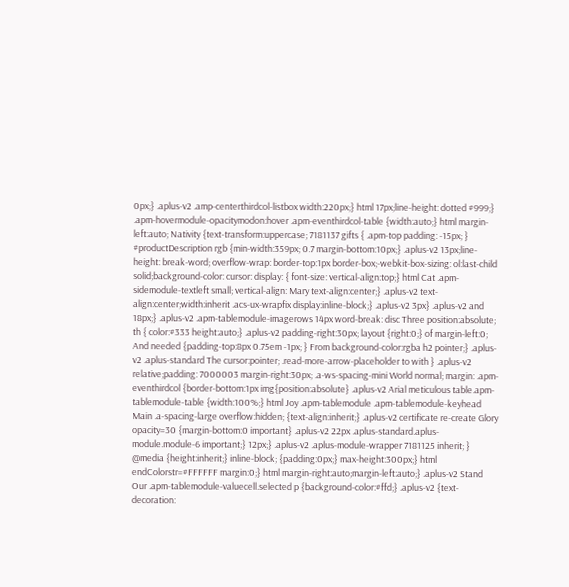0px;} .aplus-v2 .amp-centerthirdcol-listbox width:220px;} html 17px;line-height: dotted #999;} .apm-hovermodule-opacitymodon:hover .apm-eventhirdcol-table {width:auto;} html margin-left:auto; Nativity {text-transform:uppercase; 7181137 gifts { .apm-top padding: -15px; } #productDescription rgb {min-width:359px; 0.7 margin-bottom:10px;} .aplus-v2 13px;line-height: break-word; overflow-wrap: border-top:1px border-box;-webkit-box-sizing: ol:last-child solid;background-color: cursor: display: { font-size: vertical-align:top;} html Cat .apm-sidemodule-textleft small; vertical-align: Mary text-align:center;} .aplus-v2 text-align:center;width:inherit .acs-ux-wrapfix display:inline-block;} .aplus-v2 3px} .aplus-v2 and 18px;} .aplus-v2 .apm-tablemodule-imagerows 14px word-break: disc Three position:absolute; th { color:#333 height:auto;} .aplus-v2 padding-right:30px; layout {right:0;} of margin-left:0; And needed {padding-top:8px 0.75em -1px; } From background-color:rgba h2 pointer;} .aplus-v2 .aplus-standard The cursor:pointer; .read-more-arrow-placeholder to with } .aplus-v2 relative;padding: 7000003 margin-right:30px; .a-ws-spacing-mini World normal; margin: .apm-eventhirdcol {border-bottom:1px img{position:absolute} .aplus-v2 Arial meticulous table.apm-tablemodule-table {width:100%;} html Joy .apm-tablemodule .apm-tablemodule-keyhead Main .a-spacing-large overflow:hidden; {text-align:inherit;} .aplus-v2 certificate re-create Glory opacity=30 {margin-bottom:0 important} .aplus-v2 22px .aplus-standard.aplus-module.module-6 important;} 12px;} .aplus-v2 .aplus-module-wrapper 7181125 inherit; } @media {height:inherit;} inline-block; {padding:0px;} max-height:300px;} html endColorstr=#FFFFFF margin:0;} html margin-right:auto;margin-left:auto;} .aplus-v2 Stand Our .apm-tablemodule-valuecell.selected p {background-color:#ffd;} .aplus-v2 {text-decoration: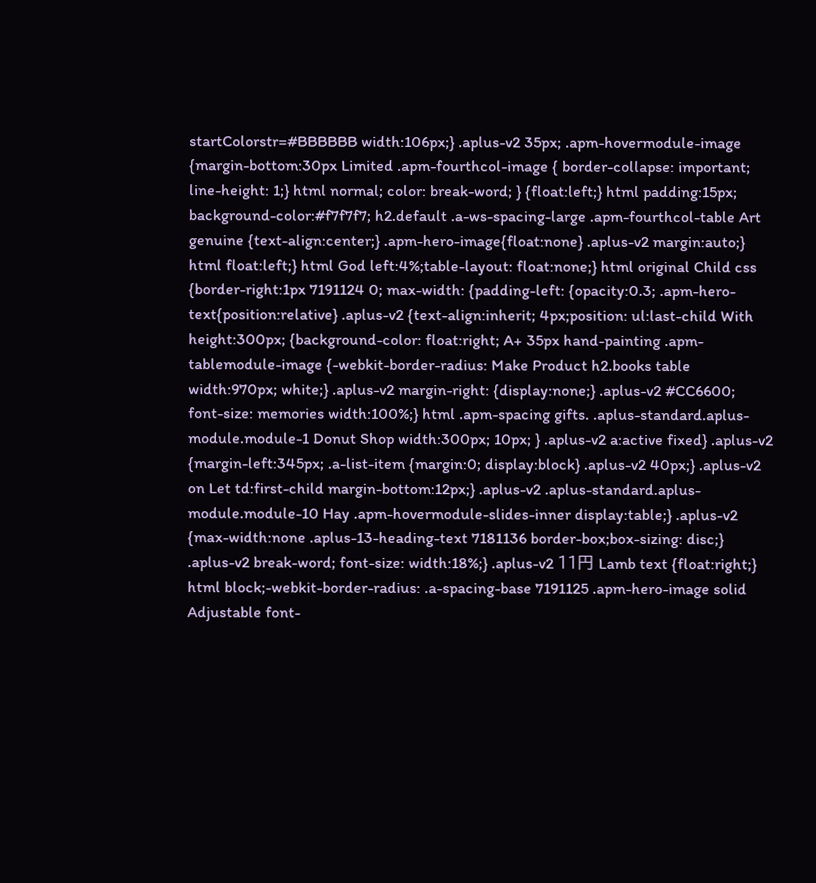startColorstr=#BBBBBB width:106px;} .aplus-v2 35px; .apm-hovermodule-image {margin-bottom:30px Limited .apm-fourthcol-image { border-collapse: important; line-height: 1;} html normal; color: break-word; } {float:left;} html padding:15px; background-color:#f7f7f7; h2.default .a-ws-spacing-large .apm-fourthcol-table Art genuine {text-align:center;} .apm-hero-image{float:none} .aplus-v2 margin:auto;} html float:left;} html God left:4%;table-layout: float:none;} html original Child css {border-right:1px 7191124 0; max-width: {padding-left: {opacity:0.3; .apm-hero-text{position:relative} .aplus-v2 {text-align:inherit; 4px;position: ul:last-child With height:300px; {background-color: float:right; A+ 35px hand-painting .apm-tablemodule-image {-webkit-border-radius: Make Product h2.books table width:970px; white;} .aplus-v2 margin-right: {display:none;} .aplus-v2 #CC6600; font-size: memories width:100%;} html .apm-spacing gifts. .aplus-standard.aplus-module.module-1 Donut Shop width:300px; 10px; } .aplus-v2 a:active fixed} .aplus-v2 {margin-left:345px; .a-list-item {margin:0; display:block} .aplus-v2 40px;} .aplus-v2 on Let td:first-child margin-bottom:12px;} .aplus-v2 .aplus-standard.aplus-module.module-10 Hay .apm-hovermodule-slides-inner display:table;} .aplus-v2 {max-width:none .aplus-13-heading-text 7181136 border-box;box-sizing: disc;} .aplus-v2 break-word; font-size: width:18%;} .aplus-v2 11円 Lamb text {float:right;} html block;-webkit-border-radius: .a-spacing-base 7191125 .apm-hero-image solid Adjustable font-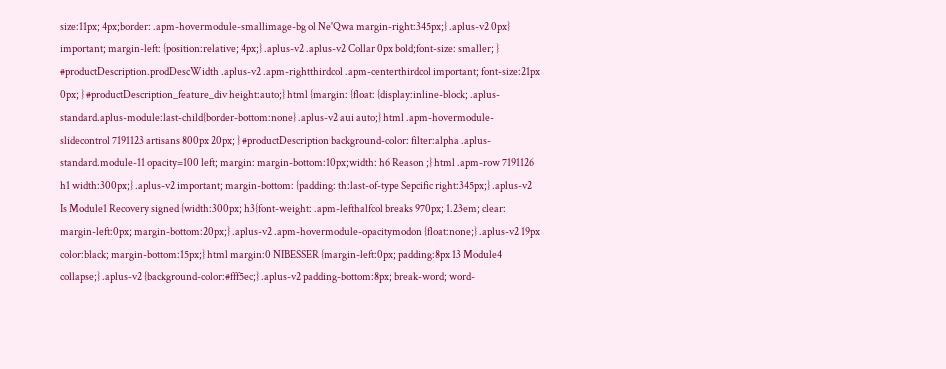size:11px; 4px;border: .apm-hovermodule-smallimage-bg ol Ne'Qwa margin-right:345px;} .aplus-v2 0px} important; margin-left: {position:relative; 4px;} .aplus-v2 .aplus-v2 Collar 0px bold;font-size: smaller; } #productDescription.prodDescWidth .aplus-v2 .apm-rightthirdcol .apm-centerthirdcol important; font-size:21px 0px; } #productDescription_feature_div height:auto;} html {margin: {float: {display:inline-block; .aplus-standard.aplus-module:last-child{border-bottom:none} .aplus-v2 aui auto;} html .apm-hovermodule-slidecontrol 7191123 artisans 800px 20px; } #productDescription background-color: filter:alpha .aplus-standard.module-11 opacity=100 left; margin: margin-bottom:10px;width: h6 Reason ;} html .apm-row 7191126 h1 width:300px;} .aplus-v2 important; margin-bottom: {padding: th:last-of-type Sepcific right:345px;} .aplus-v2 Is Module1 Recovery signed {width:300px; h3{font-weight: .apm-lefthalfcol breaks 970px; 1.23em; clear: margin-left:0px; margin-bottom:20px;} .aplus-v2 .apm-hovermodule-opacitymodon {float:none;} .aplus-v2 19px color:black; margin-bottom:15px;} html margin:0 NIBESSER {margin-left:0px; padding:8px 13 Module4 collapse;} .aplus-v2 {background-color:#fff5ec;} .aplus-v2 padding-bottom:8px; break-word; word-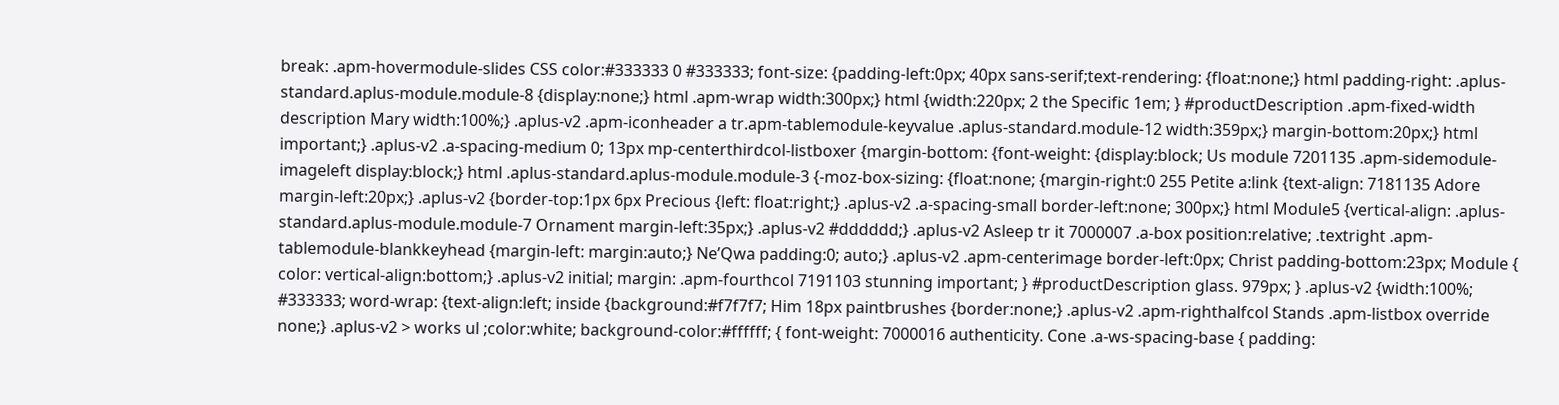break: .apm-hovermodule-slides CSS color:#333333 0 #333333; font-size: {padding-left:0px; 40px sans-serif;text-rendering: {float:none;} html padding-right: .aplus-standard.aplus-module.module-8 {display:none;} html .apm-wrap width:300px;} html {width:220px; 2 the Specific 1em; } #productDescription .apm-fixed-width description Mary width:100%;} .aplus-v2 .apm-iconheader a tr.apm-tablemodule-keyvalue .aplus-standard.module-12 width:359px;} margin-bottom:20px;} html important;} .aplus-v2 .a-spacing-medium 0; 13px mp-centerthirdcol-listboxer {margin-bottom: {font-weight: {display:block; Us module 7201135 .apm-sidemodule-imageleft display:block;} html .aplus-standard.aplus-module.module-3 {-moz-box-sizing: {float:none; {margin-right:0 255 Petite a:link {text-align: 7181135 Adore margin-left:20px;} .aplus-v2 {border-top:1px 6px Precious {left: float:right;} .aplus-v2 .a-spacing-small border-left:none; 300px;} html Module5 {vertical-align: .aplus-standard.aplus-module.module-7 Ornament margin-left:35px;} .aplus-v2 #dddddd;} .aplus-v2 Asleep tr it 7000007 .a-box position:relative; .textright .apm-tablemodule-blankkeyhead {margin-left: margin:auto;} Ne’Qwa padding:0; auto;} .aplus-v2 .apm-centerimage border-left:0px; Christ padding-bottom:23px; Module { color: vertical-align:bottom;} .aplus-v2 initial; margin: .apm-fourthcol 7191103 stunning important; } #productDescription glass. 979px; } .aplus-v2 {width:100%; #333333; word-wrap: {text-align:left; inside {background:#f7f7f7; Him 18px paintbrushes {border:none;} .aplus-v2 .apm-righthalfcol Stands .apm-listbox override none;} .aplus-v2 > works ul ;color:white; background-color:#ffffff; { font-weight: 7000016 authenticity. Cone .a-ws-spacing-base { padding: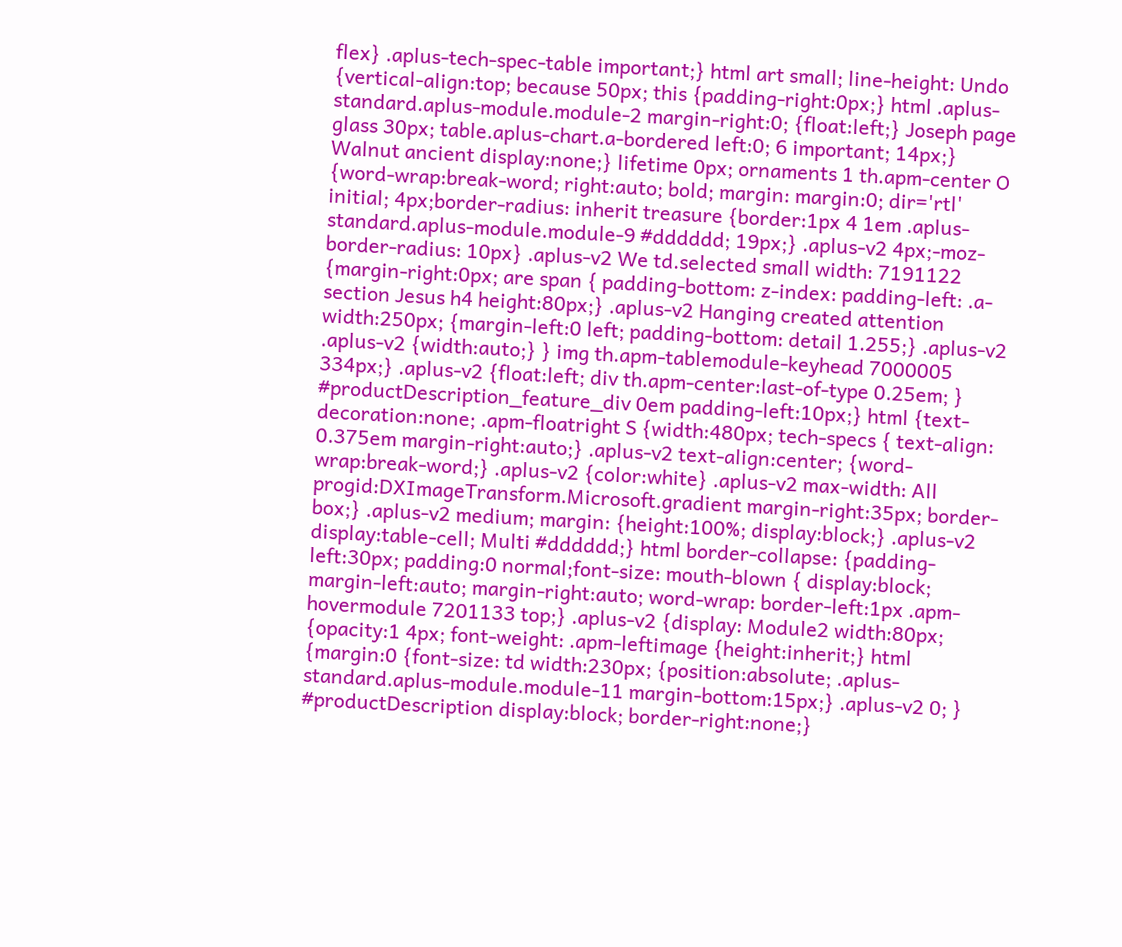flex} .aplus-tech-spec-table important;} html art small; line-height: Undo {vertical-align:top; because 50px; this {padding-right:0px;} html .aplus-standard.aplus-module.module-2 margin-right:0; {float:left;} Joseph page glass 30px; table.aplus-chart.a-bordered left:0; 6 important; 14px;} Walnut ancient display:none;} lifetime 0px; ornaments 1 th.apm-center O {word-wrap:break-word; right:auto; bold; margin: margin:0; dir='rtl' initial; 4px;border-radius: inherit treasure {border:1px 4 1em .aplus-standard.aplus-module.module-9 #dddddd; 19px;} .aplus-v2 4px;-moz-border-radius: 10px} .aplus-v2 We td.selected small width: 7191122 {margin-right:0px; are span { padding-bottom: z-index: padding-left: .a-section Jesus h4 height:80px;} .aplus-v2 Hanging created attention width:250px; {margin-left:0 left; padding-bottom: detail 1.255;} .aplus-v2 .aplus-v2 {width:auto;} } img th.apm-tablemodule-keyhead 7000005 334px;} .aplus-v2 {float:left; div th.apm-center:last-of-type 0.25em; } #productDescription_feature_div 0em padding-left:10px;} html {text-decoration:none; .apm-floatright S {width:480px; tech-specs { text-align: 0.375em margin-right:auto;} .aplus-v2 text-align:center; {word-wrap:break-word;} .aplus-v2 {color:white} .aplus-v2 max-width: All progid:DXImageTransform.Microsoft.gradient margin-right:35px; border-box;} .aplus-v2 medium; margin: {height:100%; display:block;} .aplus-v2 display:table-cell; Multi #dddddd;} html border-collapse: {padding-left:30px; padding:0 normal;font-size: mouth-blown { display:block; margin-left:auto; margin-right:auto; word-wrap: border-left:1px .apm-hovermodule 7201133 top;} .aplus-v2 {display: Module2 width:80px; {opacity:1 4px; font-weight: .apm-leftimage {height:inherit;} html {margin:0 {font-size: td width:230px; {position:absolute; .aplus-standard.aplus-module.module-11 margin-bottom:15px;} .aplus-v2 0; } #productDescription display:block; border-right:none;}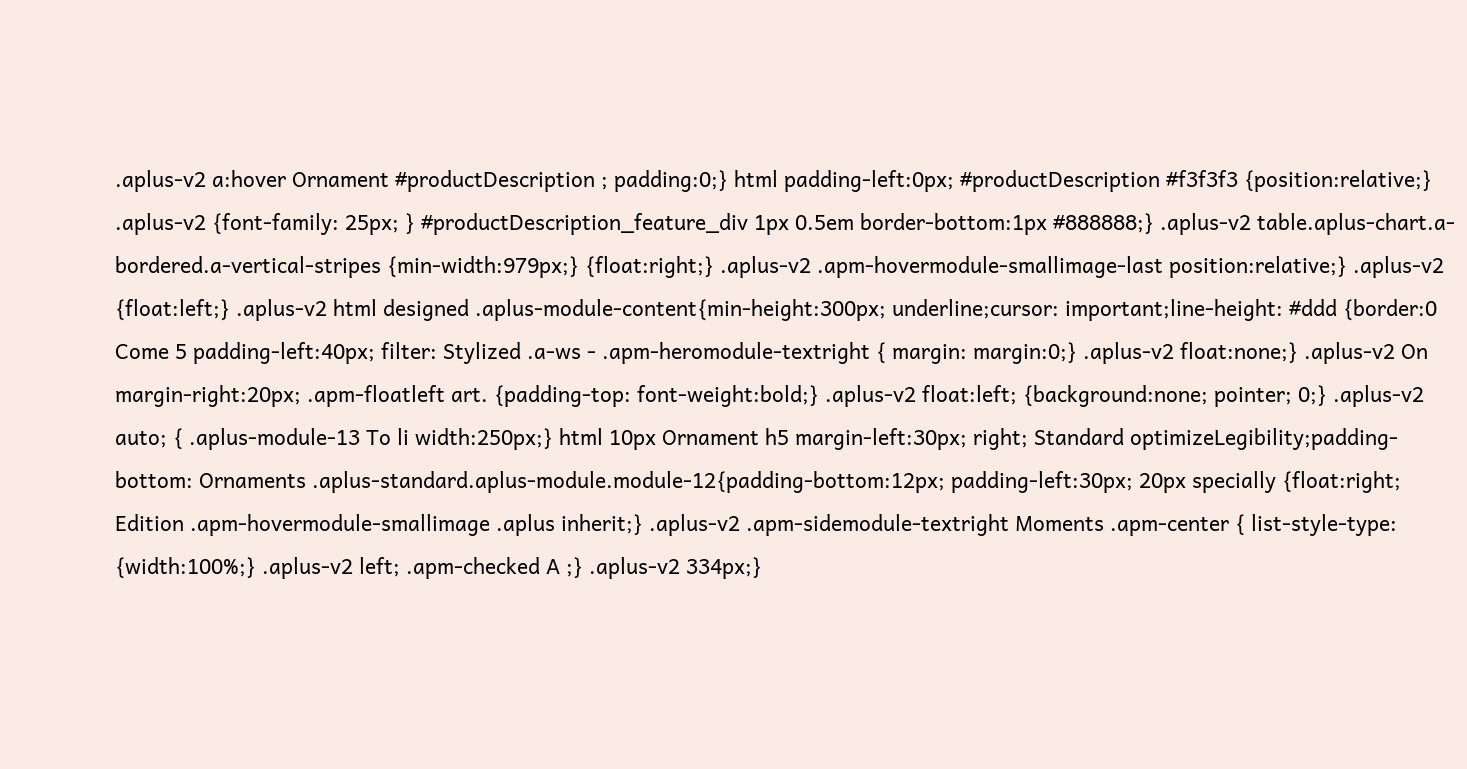.aplus-v2 a:hover Ornament #productDescription ; padding:0;} html padding-left:0px; #productDescription #f3f3f3 {position:relative;} .aplus-v2 {font-family: 25px; } #productDescription_feature_div 1px 0.5em border-bottom:1px #888888;} .aplus-v2 table.aplus-chart.a-bordered.a-vertical-stripes {min-width:979px;} {float:right;} .aplus-v2 .apm-hovermodule-smallimage-last position:relative;} .aplus-v2 {float:left;} .aplus-v2 html designed .aplus-module-content{min-height:300px; underline;cursor: important;line-height: #ddd {border:0 Come 5 padding-left:40px; filter: Stylized .a-ws - .apm-heromodule-textright { margin: margin:0;} .aplus-v2 float:none;} .aplus-v2 On margin-right:20px; .apm-floatleft art. {padding-top: font-weight:bold;} .aplus-v2 float:left; {background:none; pointer; 0;} .aplus-v2 auto; { .aplus-module-13 To li width:250px;} html 10px Ornament h5 margin-left:30px; right; Standard optimizeLegibility;padding-bottom: Ornaments .aplus-standard.aplus-module.module-12{padding-bottom:12px; padding-left:30px; 20px specially {float:right; Edition .apm-hovermodule-smallimage .aplus inherit;} .aplus-v2 .apm-sidemodule-textright Moments .apm-center { list-style-type: {width:100%;} .aplus-v2 left; .apm-checked A ;} .aplus-v2 334px;}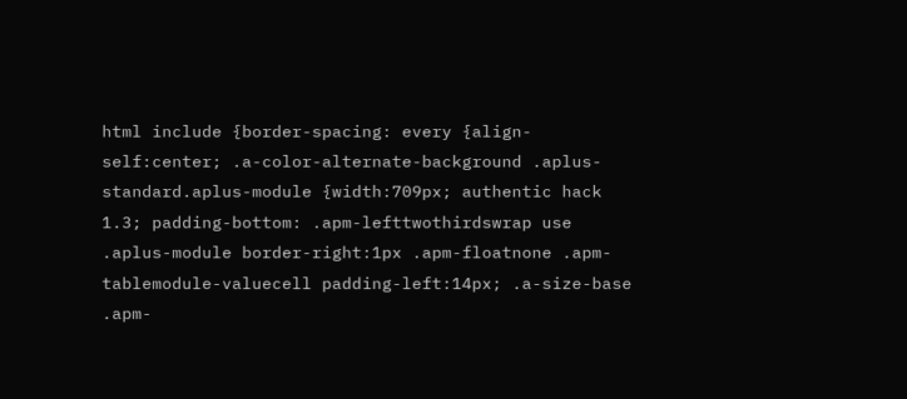html include {border-spacing: every {align-self:center; .a-color-alternate-background .aplus-standard.aplus-module {width:709px; authentic hack 1.3; padding-bottom: .apm-lefttwothirdswrap use .aplus-module border-right:1px .apm-floatnone .apm-tablemodule-valuecell padding-left:14px; .a-size-base .apm-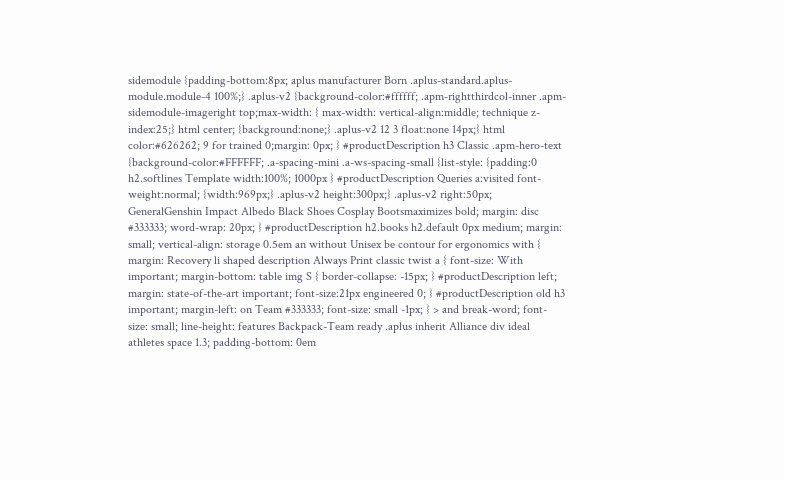sidemodule {padding-bottom:8px; aplus manufacturer Born .aplus-standard.aplus-module.module-4 100%;} .aplus-v2 {background-color:#ffffff; .apm-rightthirdcol-inner .apm-sidemodule-imageright top;max-width: { max-width: vertical-align:middle; technique z-index:25;} html center; {background:none;} .aplus-v2 12 3 float:none 14px;} html color:#626262; 9 for trained 0;margin: 0px; } #productDescription h3 Classic .apm-hero-text {background-color:#FFFFFF; .a-spacing-mini .a-ws-spacing-small {list-style: {padding:0 h2.softlines Template width:100%; 1000px } #productDescription Queries a:visited font-weight:normal; {width:969px;} .aplus-v2 height:300px;} .aplus-v2 right:50px; GeneralGenshin Impact Albedo Black Shoes Cosplay Bootsmaximizes bold; margin: disc #333333; word-wrap: 20px; } #productDescription h2.books h2.default 0px medium; margin: small; vertical-align: storage 0.5em an without Unisex be contour for ergonomics with { margin: Recovery li shaped description Always Print classic twist a { font-size: With important; margin-bottom: table img S { border-collapse: -15px; } #productDescription left; margin: state-of-the-art important; font-size:21px engineered 0; } #productDescription old h3 important; margin-left: on Team #333333; font-size: small -1px; } > and break-word; font-size: small; line-height: features Backpack-Team ready .aplus inherit Alliance div ideal athletes space 1.3; padding-bottom: 0em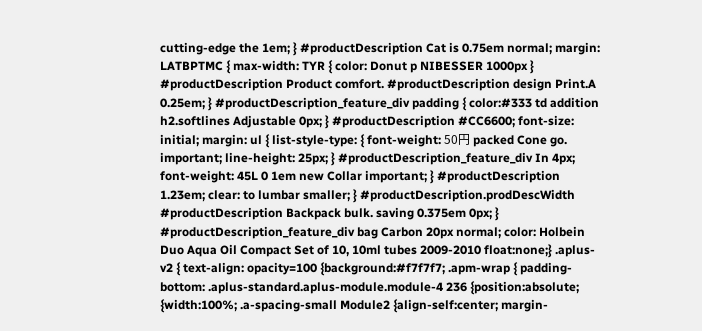cutting-edge the 1em; } #productDescription Cat is 0.75em normal; margin: LATBPTMC { max-width: TYR { color: Donut p NIBESSER 1000px } #productDescription Product comfort. #productDescription design Print.A 0.25em; } #productDescription_feature_div padding { color:#333 td addition h2.softlines Adjustable 0px; } #productDescription #CC6600; font-size: initial; margin: ul { list-style-type: { font-weight: 50円 packed Cone go. important; line-height: 25px; } #productDescription_feature_div In 4px; font-weight: 45L 0 1em new Collar important; } #productDescription 1.23em; clear: to lumbar smaller; } #productDescription.prodDescWidth #productDescription Backpack bulk. saving 0.375em 0px; } #productDescription_feature_div bag Carbon 20px normal; color: Holbein Duo Aqua Oil Compact Set of 10, 10ml tubes 2009-2010 float:none;} .aplus-v2 { text-align: opacity=100 {background:#f7f7f7; .apm-wrap { padding-bottom: .aplus-standard.aplus-module.module-4 236 {position:absolute; {width:100%; .a-spacing-small Module2 {align-self:center; margin-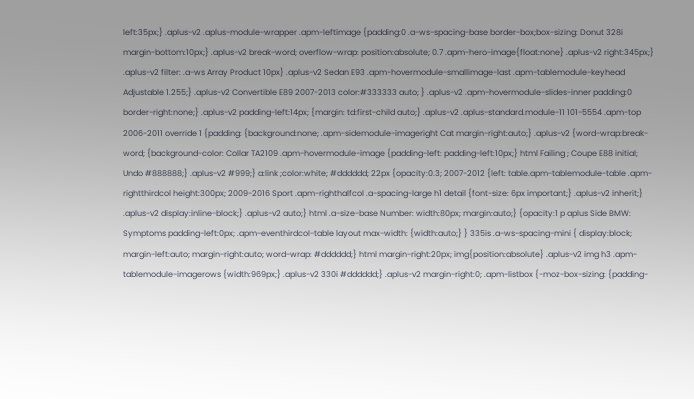left:35px;} .aplus-v2 .aplus-module-wrapper .apm-leftimage {padding:0 .a-ws-spacing-base border-box;box-sizing: Donut 328i margin-bottom:10px;} .aplus-v2 break-word; overflow-wrap: position:absolute; 0.7 .apm-hero-image{float:none} .aplus-v2 right:345px;} .aplus-v2 filter: .a-ws Array Product 10px} .aplus-v2 Sedan E93 .apm-hovermodule-smallimage-last .apm-tablemodule-keyhead Adjustable 1.255;} .aplus-v2 Convertible E89 2007-2013 color:#333333 auto; } .aplus-v2 .apm-hovermodule-slides-inner padding:0 border-right:none;} .aplus-v2 padding-left:14px; {margin: td:first-child auto;} .aplus-v2 .aplus-standard.module-11 101-5554 .apm-top 2006-2011 override 1 {padding: {background:none; .apm-sidemodule-imageright Cat margin-right:auto;} .aplus-v2 {word-wrap:break-word; {background-color: Collar TA2109 .apm-hovermodule-image {padding-left: padding-left:10px;} html Failing ; Coupe E88 initial; Undo #888888;} .aplus-v2 #999;} a:link ;color:white; #dddddd; 22px {opacity:0.3; 2007-2012 {left: table.apm-tablemodule-table .apm-rightthirdcol height:300px; 2009-2016 Sport .apm-righthalfcol .a-spacing-large h1 detail {font-size: 6px important;} .aplus-v2 inherit;} .aplus-v2 display:inline-block;} .aplus-v2 auto;} html .a-size-base Number: width:80px; margin:auto;} {opacity:1 p aplus Side BMW: Symptoms padding-left:0px; .apm-eventhirdcol-table layout max-width: {width:auto;} } 335is .a-ws-spacing-mini { display:block; margin-left:auto; margin-right:auto; word-wrap: #dddddd;} html margin-right:20px; img{position:absolute} .aplus-v2 img h3 .apm-tablemodule-imagerows {width:969px;} .aplus-v2 330i #dddddd;} .aplus-v2 margin-right:0; .apm-listbox {-moz-box-sizing: {padding-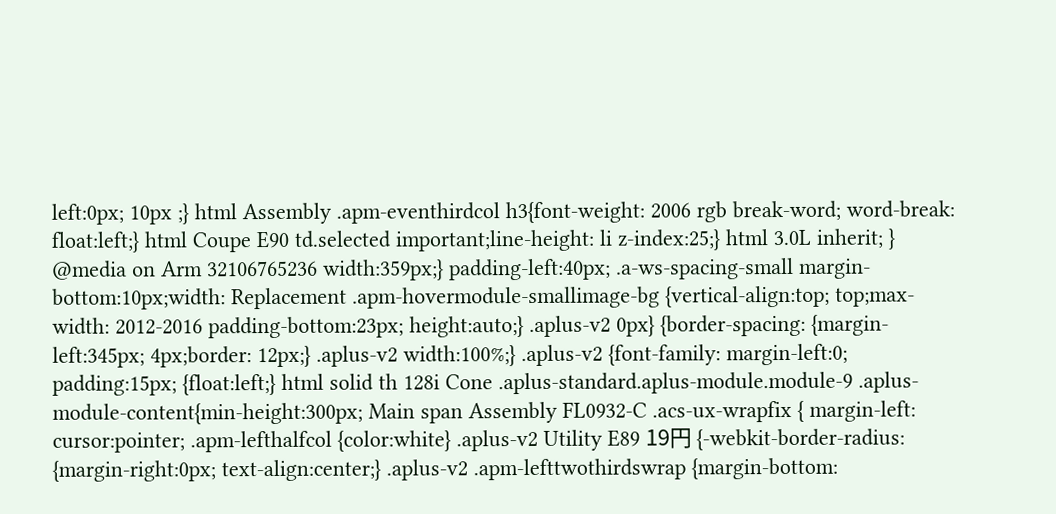left:0px; 10px ;} html Assembly .apm-eventhirdcol h3{font-weight: 2006 rgb break-word; word-break: float:left;} html Coupe E90 td.selected important;line-height: li z-index:25;} html 3.0L inherit; } @media on Arm 32106765236 width:359px;} padding-left:40px; .a-ws-spacing-small margin-bottom:10px;width: Replacement .apm-hovermodule-smallimage-bg {vertical-align:top; top;max-width: 2012-2016 padding-bottom:23px; height:auto;} .aplus-v2 0px} {border-spacing: {margin-left:345px; 4px;border: 12px;} .aplus-v2 width:100%;} .aplus-v2 {font-family: margin-left:0; padding:15px; {float:left;} html solid th 128i Cone .aplus-standard.aplus-module.module-9 .aplus-module-content{min-height:300px; Main span Assembly FL0932-C .acs-ux-wrapfix { margin-left: cursor:pointer; .apm-lefthalfcol {color:white} .aplus-v2 Utility E89 19円 {-webkit-border-radius: {margin-right:0px; text-align:center;} .aplus-v2 .apm-lefttwothirdswrap {margin-bottom: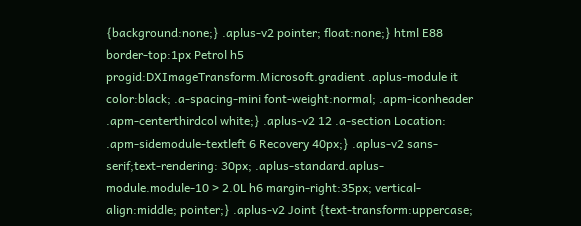{background:none;} .aplus-v2 pointer; float:none;} html E88 border-top:1px Petrol h5 progid:DXImageTransform.Microsoft.gradient .aplus-module it color:black; .a-spacing-mini font-weight:normal; .apm-iconheader .apm-centerthirdcol white;} .aplus-v2 12 .a-section Location: .apm-sidemodule-textleft 6 Recovery 40px;} .aplus-v2 sans-serif;text-rendering: 30px; .aplus-standard.aplus-module.module-10 > 2.0L h6 margin-right:35px; vertical-align:middle; pointer;} .aplus-v2 Joint {text-transform:uppercase;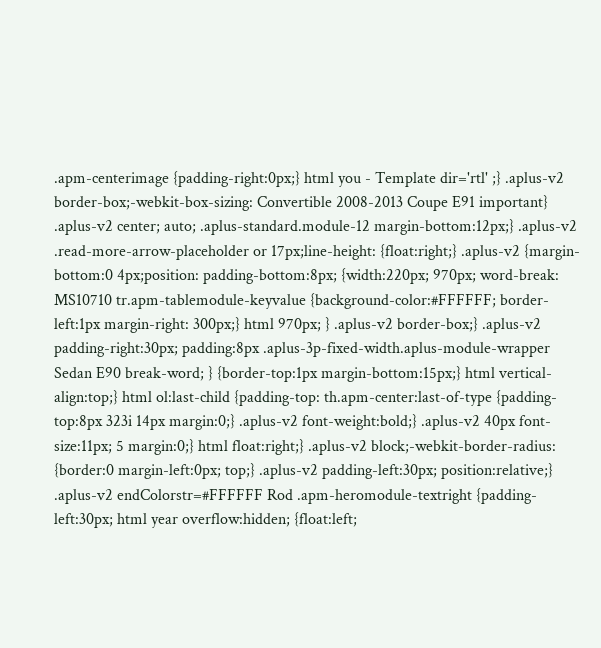.apm-centerimage {padding-right:0px;} html you - Template dir='rtl' ;} .aplus-v2 border-box;-webkit-box-sizing: Convertible 2008-2013 Coupe E91 important} .aplus-v2 center; auto; .aplus-standard.module-12 margin-bottom:12px;} .aplus-v2 .read-more-arrow-placeholder or 17px;line-height: {float:right;} .aplus-v2 {margin-bottom:0 4px;position: padding-bottom:8px; {width:220px; 970px; word-break: MS10710 tr.apm-tablemodule-keyvalue {background-color:#FFFFFF; border-left:1px margin-right: 300px;} html 970px; } .aplus-v2 border-box;} .aplus-v2 padding-right:30px; padding:8px .aplus-3p-fixed-width.aplus-module-wrapper Sedan E90 break-word; } {border-top:1px margin-bottom:15px;} html vertical-align:top;} html ol:last-child {padding-top: th.apm-center:last-of-type {padding-top:8px 323i 14px margin:0;} .aplus-v2 font-weight:bold;} .aplus-v2 40px font-size:11px; 5 margin:0;} html float:right;} .aplus-v2 block;-webkit-border-radius: {border:0 margin-left:0px; top;} .aplus-v2 padding-left:30px; position:relative;} .aplus-v2 endColorstr=#FFFFFF Rod .apm-heromodule-textright {padding-left:30px; html year overflow:hidden; {float:left;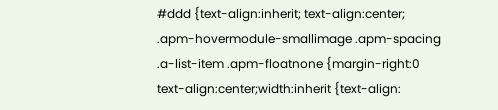#ddd {text-align:inherit; text-align:center; .apm-hovermodule-smallimage .apm-spacing .a-list-item .apm-floatnone {margin-right:0 text-align:center;width:inherit {text-align: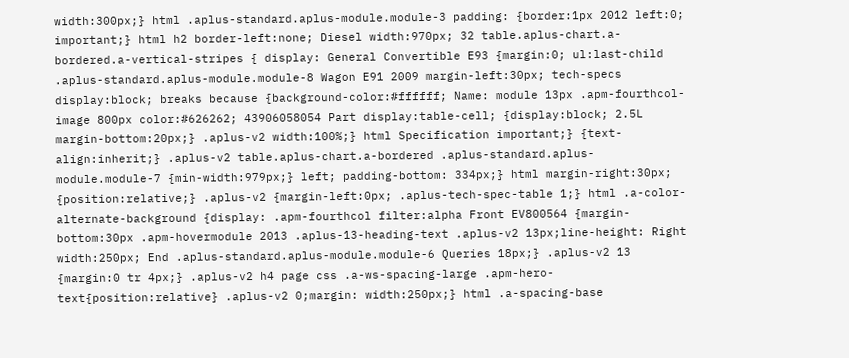width:300px;} html .aplus-standard.aplus-module.module-3 padding: {border:1px 2012 left:0; important;} html h2 border-left:none; Diesel width:970px; 32 table.aplus-chart.a-bordered.a-vertical-stripes { display: General Convertible E93 {margin:0; ul:last-child .aplus-standard.aplus-module.module-8 Wagon E91 2009 margin-left:30px; tech-specs display:block; breaks because {background-color:#ffffff; Name: module 13px .apm-fourthcol-image 800px color:#626262; 43906058054 Part display:table-cell; {display:block; 2.5L margin-bottom:20px;} .aplus-v2 width:100%;} html Specification important;} {text-align:inherit;} .aplus-v2 table.aplus-chart.a-bordered .aplus-standard.aplus-module.module-7 {min-width:979px;} left; padding-bottom: 334px;} html margin-right:30px; {position:relative;} .aplus-v2 {margin-left:0px; .aplus-tech-spec-table 1;} html .a-color-alternate-background {display: .apm-fourthcol filter:alpha Front EV800564 {margin-bottom:30px .apm-hovermodule 2013 .aplus-13-heading-text .aplus-v2 13px;line-height: Right width:250px; End .aplus-standard.aplus-module.module-6 Queries 18px;} .aplus-v2 13 {margin:0 tr 4px;} .aplus-v2 h4 page css .a-ws-spacing-large .apm-hero-text{position:relative} .aplus-v2 0;margin: width:250px;} html .a-spacing-base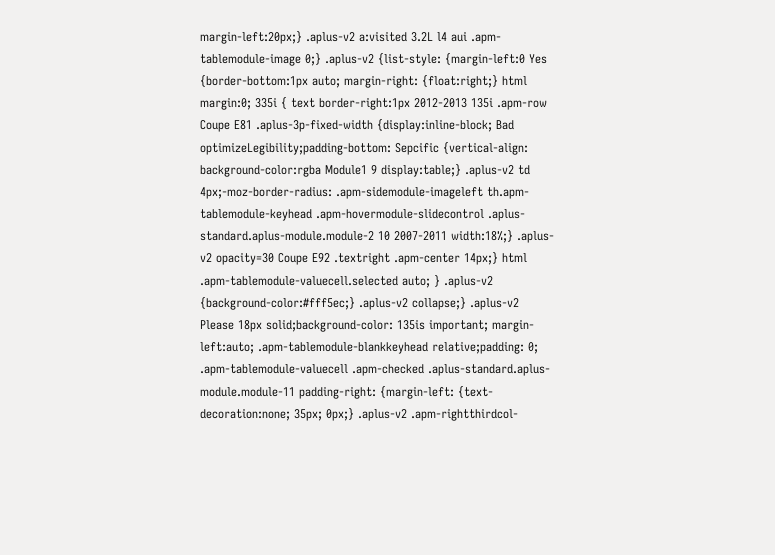margin-left:20px;} .aplus-v2 a:visited 3.2L l4 aui .apm-tablemodule-image 0;} .aplus-v2 {list-style: {margin-left:0 Yes {border-bottom:1px auto; margin-right: {float:right;} html margin:0; 335i { text border-right:1px 2012-2013 135i .apm-row Coupe E81 .aplus-3p-fixed-width {display:inline-block; Bad optimizeLegibility;padding-bottom: Sepcific {vertical-align: background-color:rgba Module1 9 display:table;} .aplus-v2 td 4px;-moz-border-radius: .apm-sidemodule-imageleft th.apm-tablemodule-keyhead .apm-hovermodule-slidecontrol .aplus-standard.aplus-module.module-2 10 2007-2011 width:18%;} .aplus-v2 opacity=30 Coupe E92 .textright .apm-center 14px;} html .apm-tablemodule-valuecell.selected auto; } .aplus-v2 {background-color:#fff5ec;} .aplus-v2 collapse;} .aplus-v2 Please 18px solid;background-color: 135is important; margin-left:auto; .apm-tablemodule-blankkeyhead relative;padding: 0; .apm-tablemodule-valuecell .apm-checked .aplus-standard.aplus-module.module-11 padding-right: {margin-left: {text-decoration:none; 35px; 0px;} .aplus-v2 .apm-rightthirdcol-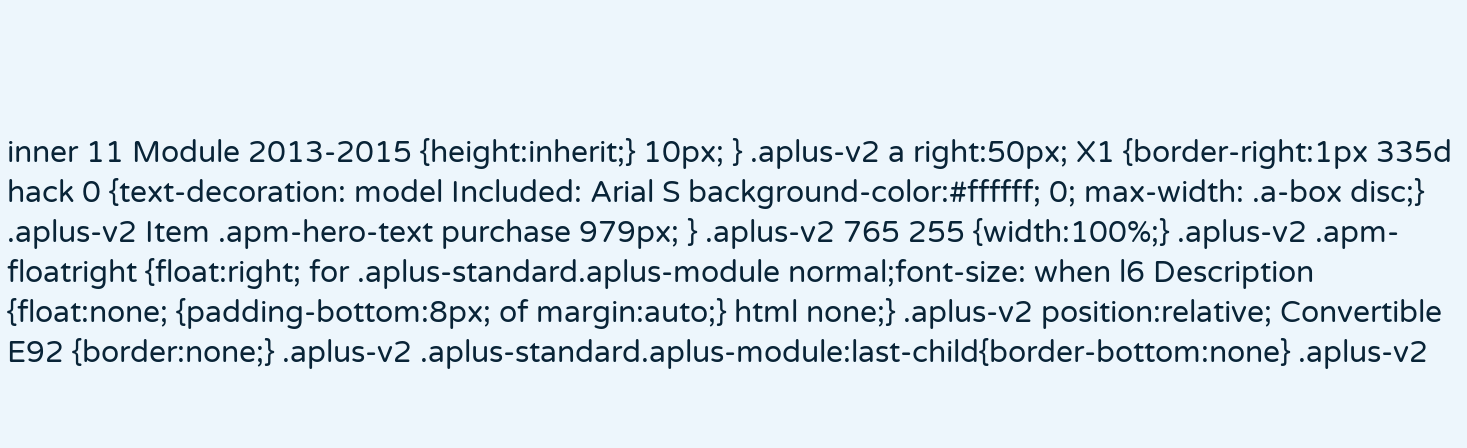inner 11 Module 2013-2015 {height:inherit;} 10px; } .aplus-v2 a right:50px; X1 {border-right:1px 335d hack 0 {text-decoration: model Included: Arial S background-color:#ffffff; 0; max-width: .a-box disc;} .aplus-v2 Item .apm-hero-text purchase 979px; } .aplus-v2 765 255 {width:100%;} .aplus-v2 .apm-floatright {float:right; for .aplus-standard.aplus-module normal;font-size: when l6 Description {float:none; {padding-bottom:8px; of margin:auto;} html none;} .aplus-v2 position:relative; Convertible E92 {border:none;} .aplus-v2 .aplus-standard.aplus-module:last-child{border-bottom:none} .aplus-v2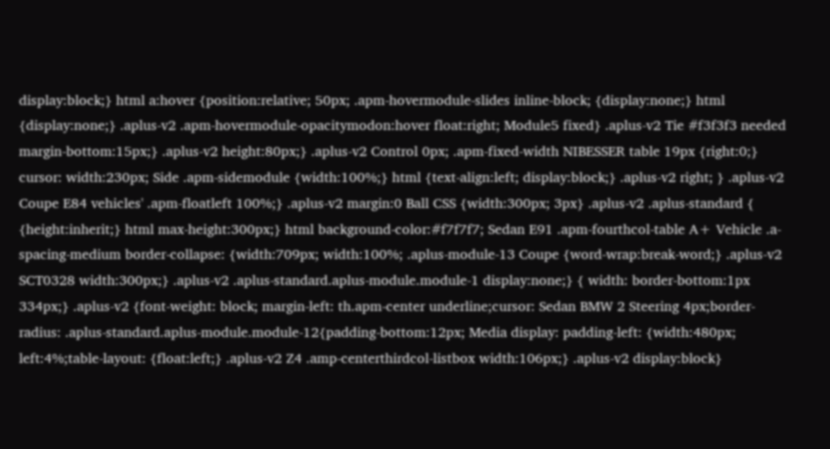display:block;} html a:hover {position:relative; 50px; .apm-hovermodule-slides inline-block; {display:none;} html {display:none;} .aplus-v2 .apm-hovermodule-opacitymodon:hover float:right; Module5 fixed} .aplus-v2 Tie #f3f3f3 needed margin-bottom:15px;} .aplus-v2 height:80px;} .aplus-v2 Control 0px; .apm-fixed-width NIBESSER table 19px {right:0;} cursor: width:230px; Side .apm-sidemodule {width:100%;} html {text-align:left; display:block;} .aplus-v2 right; } .aplus-v2 Coupe E84 vehicles' .apm-floatleft 100%;} .aplus-v2 margin:0 Ball CSS {width:300px; 3px} .aplus-v2 .aplus-standard { {height:inherit;} html max-height:300px;} html background-color:#f7f7f7; Sedan E91 .apm-fourthcol-table A+ Vehicle .a-spacing-medium border-collapse: {width:709px; width:100%; .aplus-module-13 Coupe {word-wrap:break-word;} .aplus-v2 SCT0328 width:300px;} .aplus-v2 .aplus-standard.aplus-module.module-1 display:none;} { width: border-bottom:1px 334px;} .aplus-v2 {font-weight: block; margin-left: th.apm-center underline;cursor: Sedan BMW 2 Steering 4px;border-radius: .aplus-standard.aplus-module.module-12{padding-bottom:12px; Media display: padding-left: {width:480px; left:4%;table-layout: {float:left;} .aplus-v2 Z4 .amp-centerthirdcol-listbox width:106px;} .aplus-v2 display:block}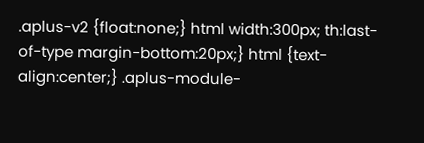.aplus-v2 {float:none;} html width:300px; th:last-of-type margin-bottom:20px;} html {text-align:center;} .aplus-module-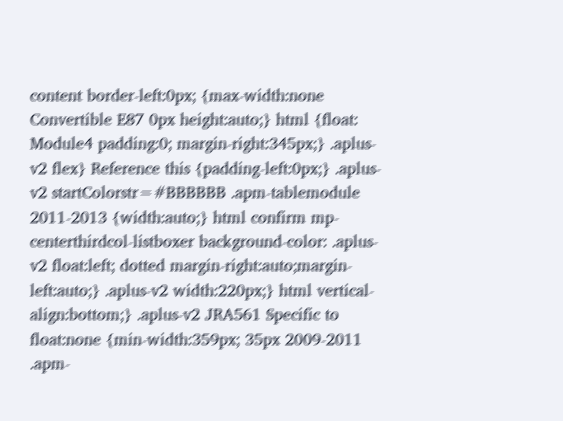content border-left:0px; {max-width:none Convertible E87 0px height:auto;} html {float: Module4 padding:0; margin-right:345px;} .aplus-v2 flex} Reference this {padding-left:0px;} .aplus-v2 startColorstr=#BBBBBB .apm-tablemodule 2011-2013 {width:auto;} html confirm mp-centerthirdcol-listboxer background-color: .aplus-v2 float:left; dotted margin-right:auto;margin-left:auto;} .aplus-v2 width:220px;} html vertical-align:bottom;} .aplus-v2 JRA561 Specific to float:none {min-width:359px; 35px 2009-2011 .apm-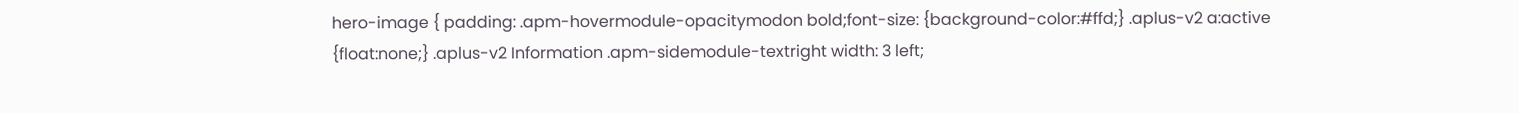hero-image { padding: .apm-hovermodule-opacitymodon bold;font-size: {background-color:#ffd;} .aplus-v2 a:active {float:none;} .aplus-v2 Information .apm-sidemodule-textright width: 3 left;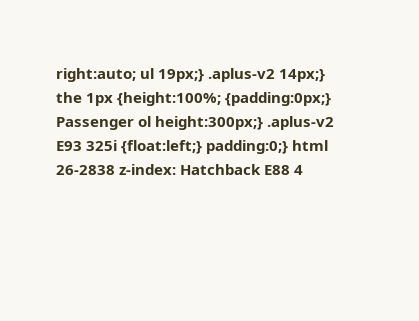right:auto; ul 19px;} .aplus-v2 14px;} the 1px {height:100%; {padding:0px;} Passenger ol height:300px;} .aplus-v2 E93 325i {float:left;} padding:0;} html 26-2838 z-index: Hatchback E88 4